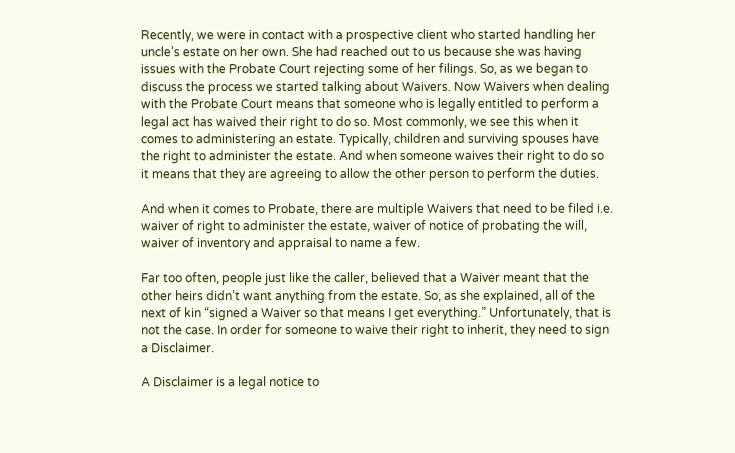Recently, we were in contact with a prospective client who started handling her uncle’s estate on her own. She had reached out to us because she was having issues with the Probate Court rejecting some of her filings. So, as we began to discuss the process we started talking about Waivers. Now Waivers when dealing with the Probate Court means that someone who is legally entitled to perform a legal act has waived their right to do so. Most commonly, we see this when it comes to administering an estate. Typically, children and surviving spouses have the right to administer the estate. And when someone waives their right to do so it means that they are agreeing to allow the other person to perform the duties.

And when it comes to Probate, there are multiple Waivers that need to be filed i.e. waiver of right to administer the estate, waiver of notice of probating the will, waiver of inventory and appraisal to name a few.

Far too often, people just like the caller, believed that a Waiver meant that the other heirs didn’t want anything from the estate. So, as she explained, all of the next of kin “signed a Waiver so that means I get everything.” Unfortunately, that is not the case. In order for someone to waive their right to inherit, they need to sign a Disclaimer.

A Disclaimer is a legal notice to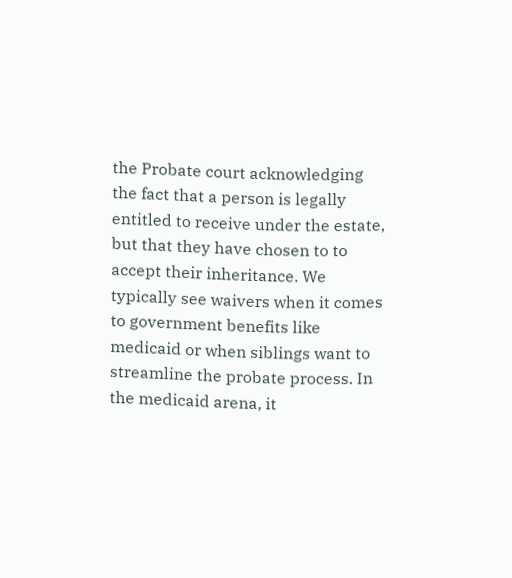the Probate court acknowledging the fact that a person is legally entitled to receive under the estate, but that they have chosen to to accept their inheritance. We typically see waivers when it comes to government benefits like medicaid or when siblings want to streamline the probate process. In the medicaid arena, it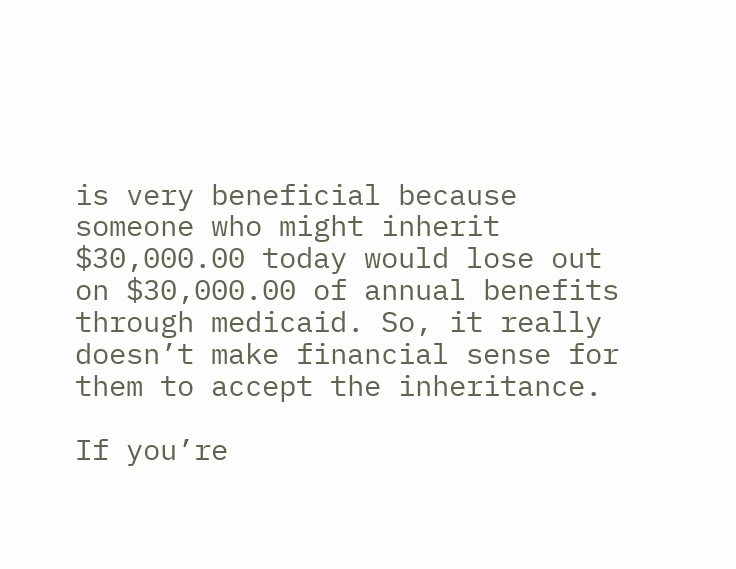is very beneficial because someone who might inherit $30,000.00 today would lose out on $30,000.00 of annual benefits through medicaid. So, it really doesn’t make financial sense for them to accept the inheritance.

If you’re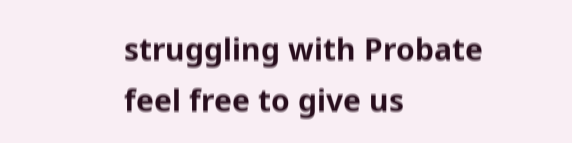struggling with Probate feel free to give us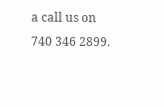a call us on 740 346 2899.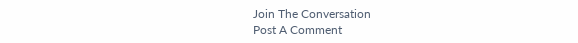Join The Conversation
Post A Comment